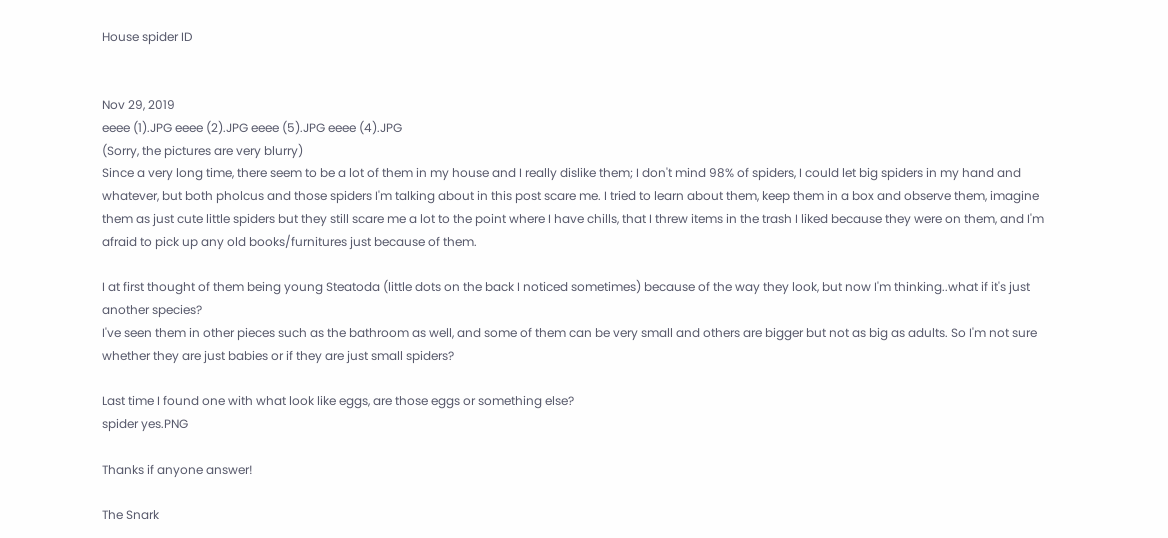House spider ID


Nov 29, 2019
eeee (1).JPG eeee (2).JPG eeee (5).JPG eeee (4).JPG
(Sorry, the pictures are very blurry)
Since a very long time, there seem to be a lot of them in my house and I really dislike them; I don't mind 98% of spiders, I could let big spiders in my hand and whatever, but both pholcus and those spiders I'm talking about in this post scare me. I tried to learn about them, keep them in a box and observe them, imagine them as just cute little spiders but they still scare me a lot to the point where I have chills, that I threw items in the trash I liked because they were on them, and I'm afraid to pick up any old books/furnitures just because of them.

I at first thought of them being young Steatoda (little dots on the back I noticed sometimes) because of the way they look, but now I'm thinking..what if it's just another species?
I've seen them in other pieces such as the bathroom as well, and some of them can be very small and others are bigger but not as big as adults. So I'm not sure whether they are just babies or if they are just small spiders?

Last time I found one with what look like eggs, are those eggs or something else?
spider yes.PNG

Thanks if anyone answer!

The Snark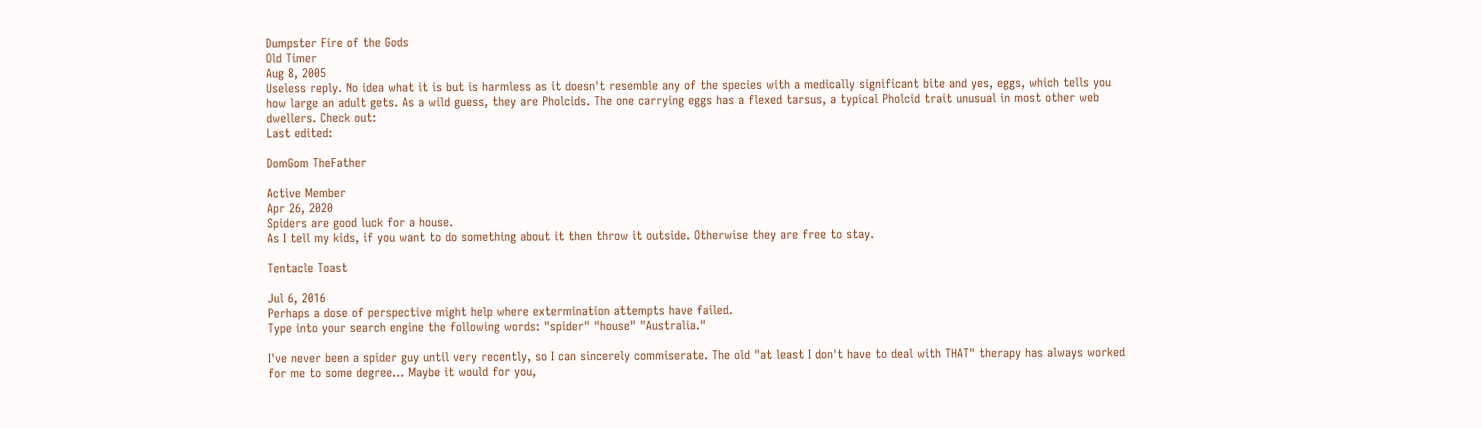Dumpster Fire of the Gods
Old Timer
Aug 8, 2005
Useless reply. No idea what it is but is harmless as it doesn't resemble any of the species with a medically significant bite and yes, eggs, which tells you how large an adult gets. As a wild guess, they are Pholcids. The one carrying eggs has a flexed tarsus, a typical Pholcid trait unusual in most other web dwellers. Check out:
Last edited:

DomGom TheFather

Active Member
Apr 26, 2020
Spiders are good luck for a house.
As I tell my kids, if you want to do something about it then throw it outside. Otherwise they are free to stay.

Tentacle Toast

Jul 6, 2016
Perhaps a dose of perspective might help where extermination attempts have failed.
Type into your search engine the following words: "spider" "house" "Australia."

I've never been a spider guy until very recently, so I can sincerely commiserate. The old "at least I don't have to deal with THAT" therapy has always worked for me to some degree... Maybe it would for you,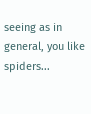seeing as in general, you like spiders...